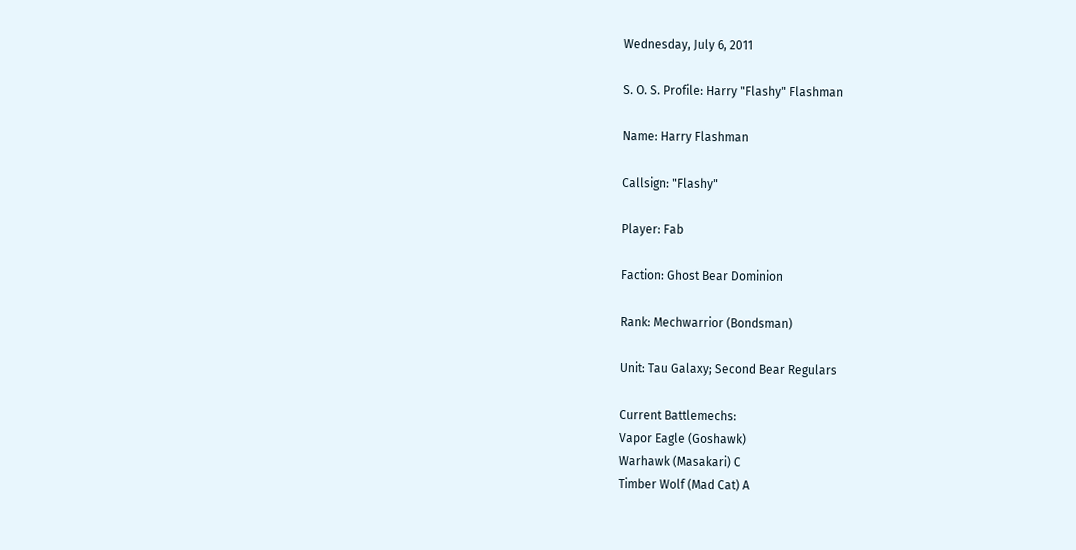Wednesday, July 6, 2011

S. O. S. Profile: Harry "Flashy" Flashman

Name: Harry Flashman

Callsign: "Flashy"

Player: Fab

Faction: Ghost Bear Dominion

Rank: Mechwarrior (Bondsman)

Unit: Tau Galaxy; Second Bear Regulars

Current Battlemechs:
Vapor Eagle (Goshawk)
Warhawk (Masakari) C
Timber Wolf (Mad Cat) A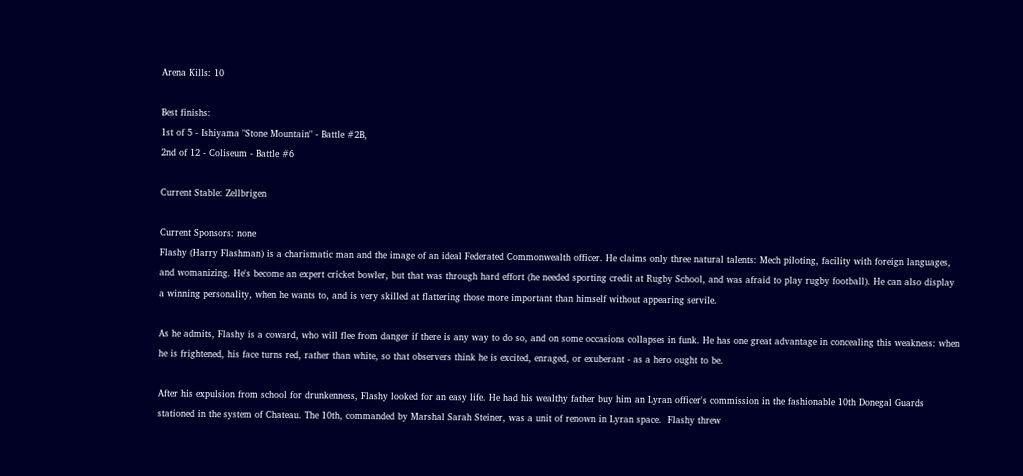Arena Kills: 10

Best finishs:
1st of 5 - Ishiyama "Stone Mountain" - Battle #2B,
2nd of 12 - Coliseum - Battle #6

Current Stable: Zellbrigen

Current Sponsors: none
Flashy (Harry Flashman) is a charismatic man and the image of an ideal Federated Commonwealth officer. He claims only three natural talents: Mech piloting, facility with foreign languages, and womanizing. He's become an expert cricket bowler, but that was through hard effort (he needed sporting credit at Rugby School, and was afraid to play rugby football). He can also display a winning personality, when he wants to, and is very skilled at flattering those more important than himself without appearing servile.

As he admits, Flashy is a coward, who will flee from danger if there is any way to do so, and on some occasions collapses in funk. He has one great advantage in concealing this weakness: when he is frightened, his face turns red, rather than white, so that observers think he is excited, enraged, or exuberant - as a hero ought to be.

After his expulsion from school for drunkenness, Flashy looked for an easy life. He had his wealthy father buy him an Lyran officer's commission in the fashionable 10th Donegal Guards stationed in the system of Chateau. The 10th, commanded by Marshal Sarah Steiner, was a unit of renown in Lyran space.  Flashy threw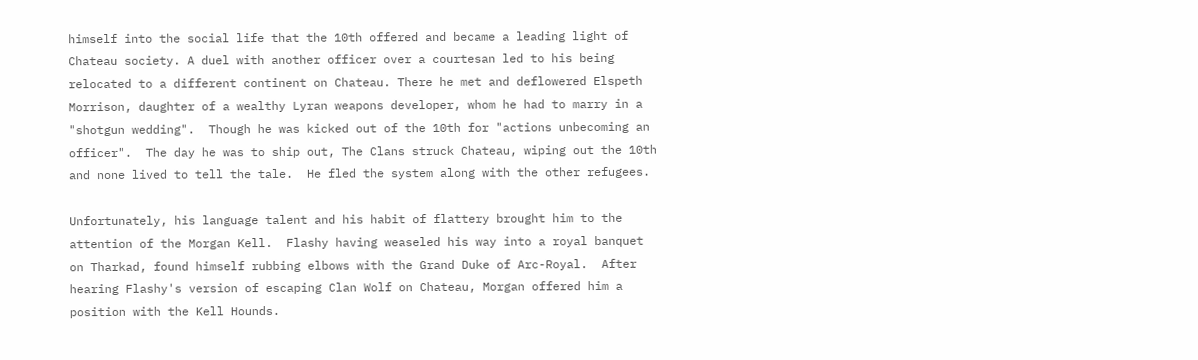himself into the social life that the 10th offered and became a leading light of Chateau society. A duel with another officer over a courtesan led to his being relocated to a different continent on Chateau. There he met and deflowered Elspeth Morrison, daughter of a wealthy Lyran weapons developer, whom he had to marry in a "shotgun wedding".  Though he was kicked out of the 10th for "actions unbecoming an officer".  The day he was to ship out, The Clans struck Chateau, wiping out the 10th and none lived to tell the tale.  He fled the system along with the other refugees.

Unfortunately, his language talent and his habit of flattery brought him to the attention of the Morgan Kell.  Flashy having weaseled his way into a royal banquet on Tharkad, found himself rubbing elbows with the Grand Duke of Arc-Royal.  After hearing Flashy's version of escaping Clan Wolf on Chateau, Morgan offered him a position with the Kell Hounds.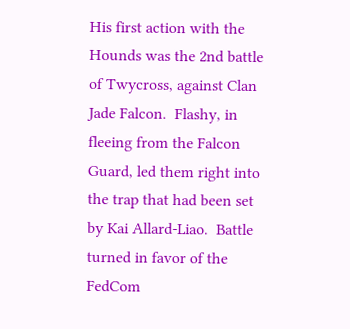His first action with the Hounds was the 2nd battle of Twycross, against Clan Jade Falcon.  Flashy, in fleeing from the Falcon Guard, led them right into the trap that had been set by Kai Allard-Liao.  Battle turned in favor of the FedCom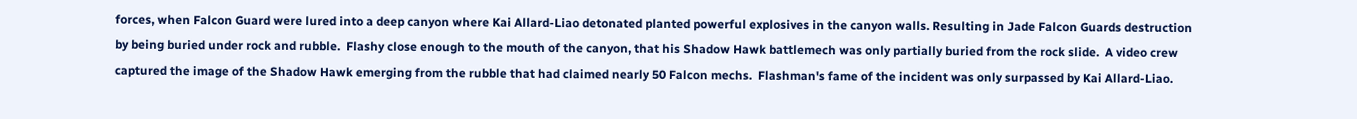forces, when Falcon Guard were lured into a deep canyon where Kai Allard-Liao detonated planted powerful explosives in the canyon walls. Resulting in Jade Falcon Guards destruction by being buried under rock and rubble.  Flashy close enough to the mouth of the canyon, that his Shadow Hawk battlemech was only partially buried from the rock slide.  A video crew captured the image of the Shadow Hawk emerging from the rubble that had claimed nearly 50 Falcon mechs.  Flashman's fame of the incident was only surpassed by Kai Allard-Liao.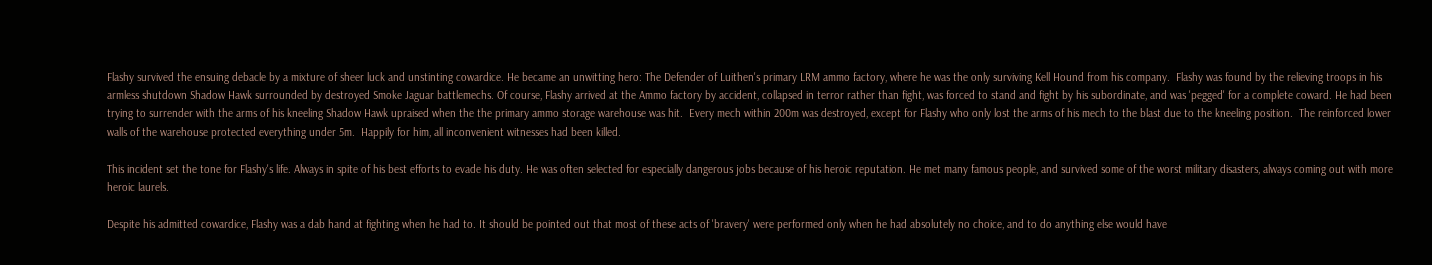Flashy survived the ensuing debacle by a mixture of sheer luck and unstinting cowardice. He became an unwitting hero: The Defender of Luithen's primary LRM ammo factory, where he was the only surviving Kell Hound from his company.  Flashy was found by the relieving troops in his armless shutdown Shadow Hawk surrounded by destroyed Smoke Jaguar battlemechs. Of course, Flashy arrived at the Ammo factory by accident, collapsed in terror rather than fight, was forced to stand and fight by his subordinate, and was 'pegged' for a complete coward. He had been trying to surrender with the arms of his kneeling Shadow Hawk upraised when the the primary ammo storage warehouse was hit.  Every mech within 200m was destroyed, except for Flashy who only lost the arms of his mech to the blast due to the kneeling position.  The reinforced lower walls of the warehouse protected everything under 5m.  Happily for him, all inconvenient witnesses had been killed.

This incident set the tone for Flashy's life. Always in spite of his best efforts to evade his duty. He was often selected for especially dangerous jobs because of his heroic reputation. He met many famous people, and survived some of the worst military disasters, always coming out with more heroic laurels.

Despite his admitted cowardice, Flashy was a dab hand at fighting when he had to. It should be pointed out that most of these acts of 'bravery' were performed only when he had absolutely no choice, and to do anything else would have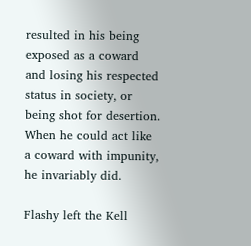resulted in his being exposed as a coward and losing his respected status in society, or being shot for desertion. When he could act like a coward with impunity, he invariably did.

Flashy left the Kell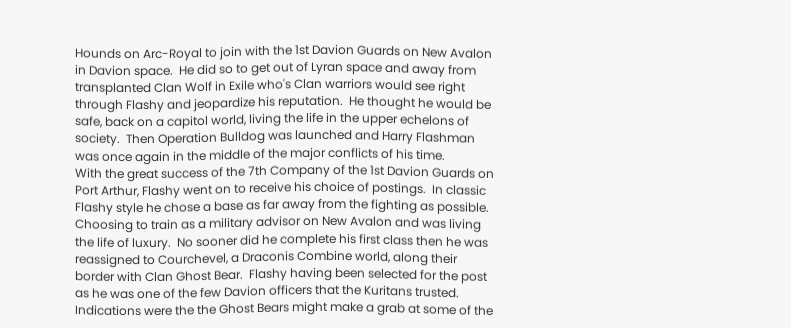Hounds on Arc-Royal to join with the 1st Davion Guards on New Avalon in Davion space.  He did so to get out of Lyran space and away from transplanted Clan Wolf in Exile who's Clan warriors would see right through Flashy and jeopardize his reputation.  He thought he would be safe, back on a capitol world, living the life in the upper echelons of society.  Then Operation Bulldog was launched and Harry Flashman was once again in the middle of the major conflicts of his time.
With the great success of the 7th Company of the 1st Davion Guards on Port Arthur, Flashy went on to receive his choice of postings.  In classic Flashy style he chose a base as far away from the fighting as possible.  Choosing to train as a military advisor on New Avalon and was living the life of luxury.  No sooner did he complete his first class then he was reassigned to Courchevel, a Draconis Combine world, along their border with Clan Ghost Bear.  Flashy having been selected for the post as he was one of the few Davion officers that the Kuritans trusted.  Indications were the the Ghost Bears might make a grab at some of the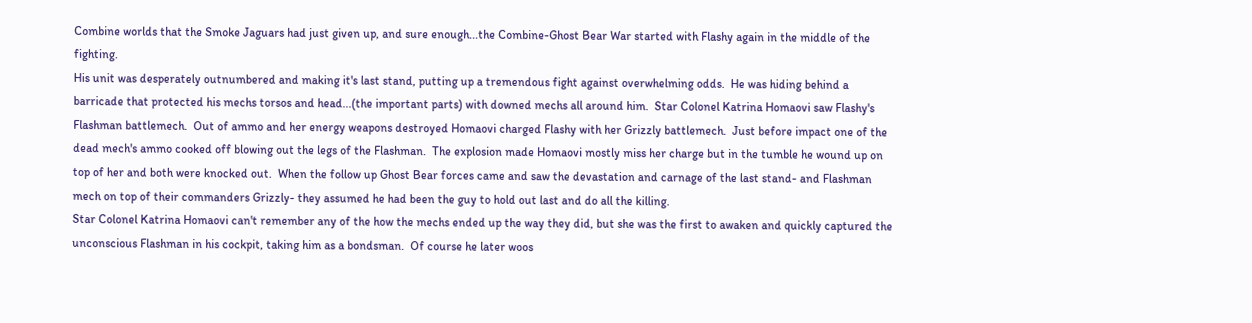Combine worlds that the Smoke Jaguars had just given up, and sure enough...the Combine-Ghost Bear War started with Flashy again in the middle of the fighting.
His unit was desperately outnumbered and making it's last stand, putting up a tremendous fight against overwhelming odds.  He was hiding behind a barricade that protected his mechs torsos and head...(the important parts) with downed mechs all around him.  Star Colonel Katrina Homaovi saw Flashy's Flashman battlemech.  Out of ammo and her energy weapons destroyed Homaovi charged Flashy with her Grizzly battlemech.  Just before impact one of the dead mech's ammo cooked off blowing out the legs of the Flashman.  The explosion made Homaovi mostly miss her charge but in the tumble he wound up on top of her and both were knocked out.  When the follow up Ghost Bear forces came and saw the devastation and carnage of the last stand- and Flashman mech on top of their commanders Grizzly- they assumed he had been the guy to hold out last and do all the killing.
Star Colonel Katrina Homaovi can't remember any of the how the mechs ended up the way they did, but she was the first to awaken and quickly captured the unconscious Flashman in his cockpit, taking him as a bondsman.  Of course he later woos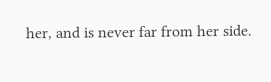her, and is never far from her side.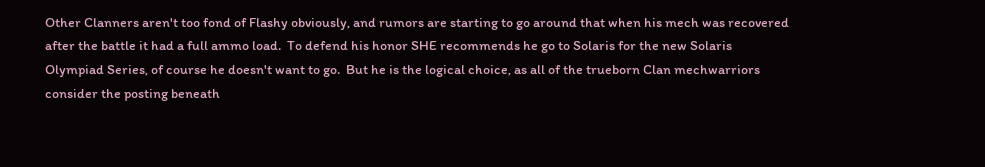Other Clanners aren't too fond of Flashy obviously, and rumors are starting to go around that when his mech was recovered after the battle it had a full ammo load.  To defend his honor SHE recommends he go to Solaris for the new Solaris Olympiad Series, of course he doesn't want to go.  But he is the logical choice, as all of the trueborn Clan mechwarriors consider the posting beneath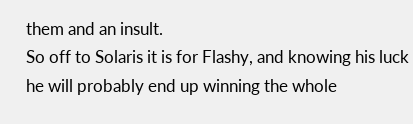them and an insult.
So off to Solaris it is for Flashy, and knowing his luck he will probably end up winning the whole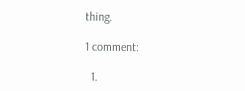thing.

1 comment:

  1.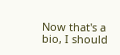Now that's a bio, I should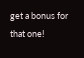get a bonus for that one!